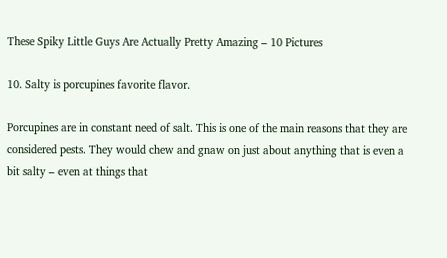These Spiky Little Guys Are Actually Pretty Amazing – 10 Pictures

10. Salty is porcupines favorite flavor.

Porcupines are in constant need of salt. This is one of the main reasons that they are considered pests. They would chew and gnaw on just about anything that is even a bit salty – even at things that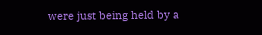were just being held by a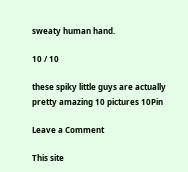sweaty human hand.

10 / 10

these spiky little guys are actually pretty amazing 10 pictures 10Pin

Leave a Comment

This site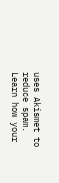uses Akismet to reduce spam. Learn how your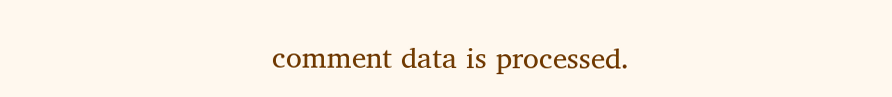comment data is processed.